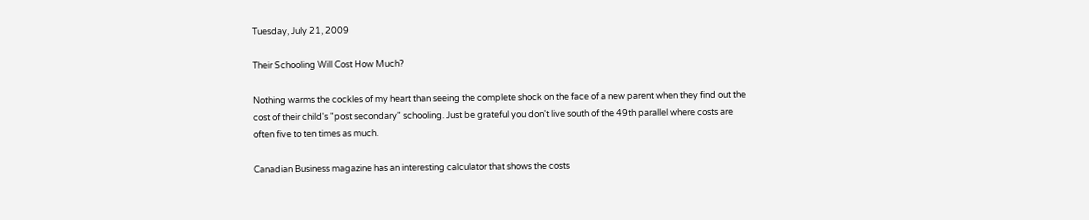Tuesday, July 21, 2009

Their Schooling Will Cost How Much?

Nothing warms the cockles of my heart than seeing the complete shock on the face of a new parent when they find out the cost of their child's "post secondary" schooling. Just be grateful you don't live south of the 49th parallel where costs are often five to ten times as much.

Canadian Business magazine has an interesting calculator that shows the costs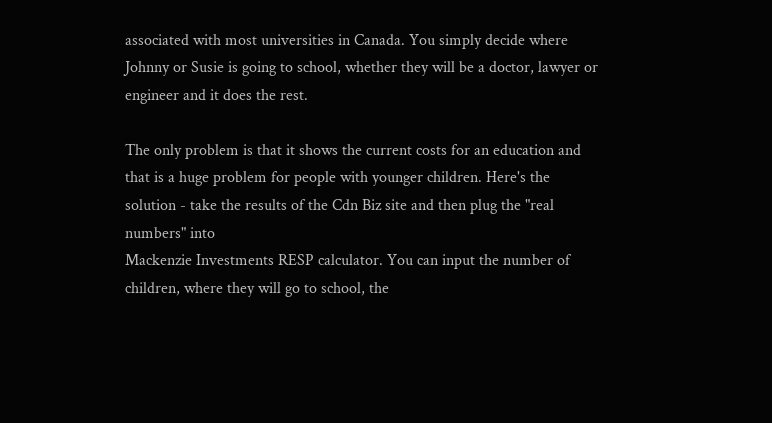associated with most universities in Canada. You simply decide where Johnny or Susie is going to school, whether they will be a doctor, lawyer or engineer and it does the rest.

The only problem is that it shows the current costs for an education and that is a huge problem for people with younger children. Here's the solution - take the results of the Cdn Biz site and then plug the "real numbers" into
Mackenzie Investments RESP calculator. You can input the number of children, where they will go to school, the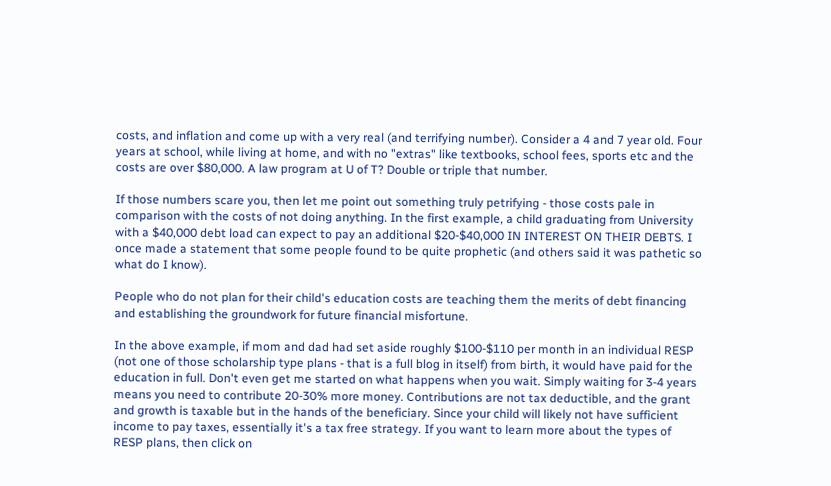costs, and inflation and come up with a very real (and terrifying number). Consider a 4 and 7 year old. Four years at school, while living at home, and with no "extras" like textbooks, school fees, sports etc and the costs are over $80,000. A law program at U of T? Double or triple that number.

If those numbers scare you, then let me point out something truly petrifying - those costs pale in comparison with the costs of not doing anything. In the first example, a child graduating from University with a $40,000 debt load can expect to pay an additional $20-$40,000 IN INTEREST ON THEIR DEBTS. I once made a statement that some people found to be quite prophetic (and others said it was pathetic so what do I know).

People who do not plan for their child's education costs are teaching them the merits of debt financing and establishing the groundwork for future financial misfortune.

In the above example, if mom and dad had set aside roughly $100-$110 per month in an individual RESP (not one of those scholarship type plans - that is a full blog in itself) from birth, it would have paid for the education in full. Don't even get me started on what happens when you wait. Simply waiting for 3-4 years means you need to contribute 20-30% more money. Contributions are not tax deductible, and the grant and growth is taxable but in the hands of the beneficiary. Since your child will likely not have sufficient income to pay taxes, essentially it's a tax free strategy. If you want to learn more about the types of RESP plans, then click on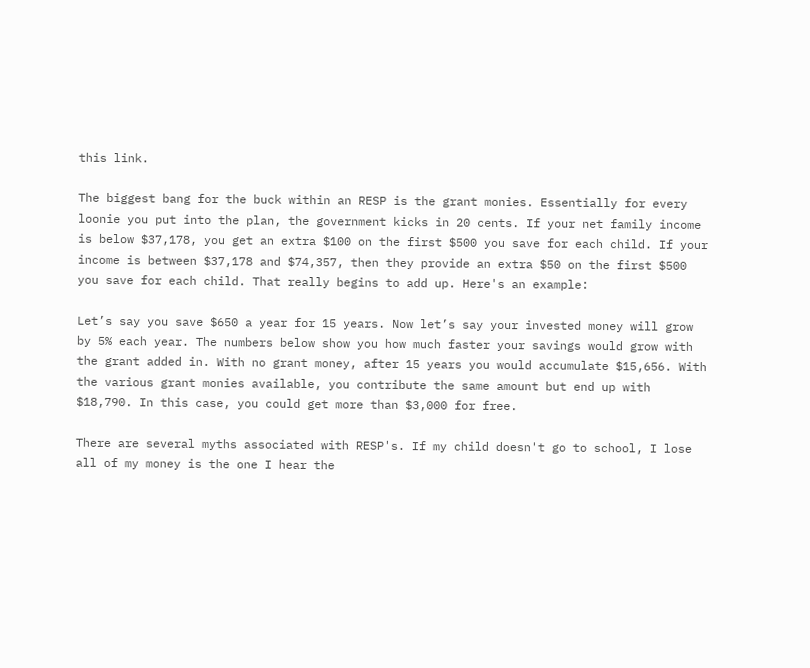this link.

The biggest bang for the buck within an RESP is the grant monies. Essentially for every loonie you put into the plan, the government kicks in 20 cents. If your net family income is below $37,178, you get an extra $100 on the first $500 you save for each child. If your income is between $37,178 and $74,357, then they provide an extra $50 on the first $500 you save for each child. That really begins to add up. Here's an example:

Let’s say you save $650 a year for 15 years. Now let’s say your invested money will grow by 5% each year. The numbers below show you how much faster your savings would grow with the grant added in. With no grant money, after 15 years you would accumulate $15,656. With the various grant monies available, you contribute the same amount but end up with $18,790. In this case, you could get more than $3,000 for free.

There are several myths associated with RESP's. If my child doesn't go to school, I lose all of my money is the one I hear the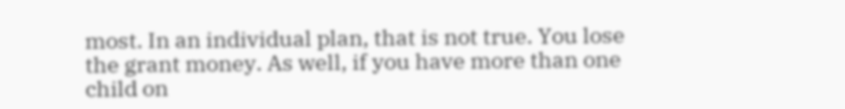most. In an individual plan, that is not true. You lose the grant money. As well, if you have more than one child on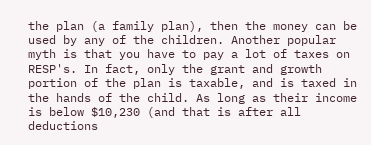the plan (a family plan), then the money can be used by any of the children. Another popular myth is that you have to pay a lot of taxes on RESP's. In fact, only the grant and growth portion of the plan is taxable, and is taxed in the hands of the child. As long as their income is below $10,230 (and that is after all deductions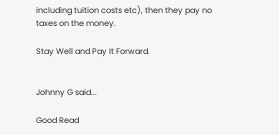including tuition costs etc), then they pay no taxes on the money.

Stay Well and Pay It Forward.


Johnny G said...

Good Read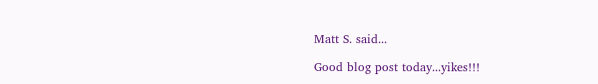Matt S. said...

Good blog post today...yikes!!!